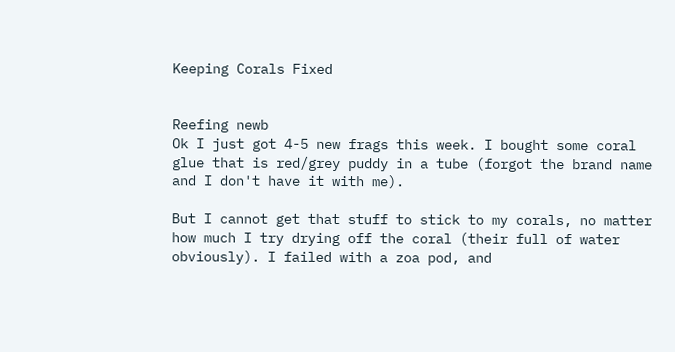Keeping Corals Fixed


Reefing newb
Ok I just got 4-5 new frags this week. I bought some coral glue that is red/grey puddy in a tube (forgot the brand name and I don't have it with me).

But I cannot get that stuff to stick to my corals, no matter how much I try drying off the coral (their full of water obviously). I failed with a zoa pod, and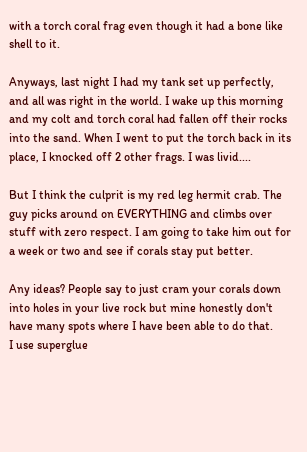with a torch coral frag even though it had a bone like shell to it.

Anyways, last night I had my tank set up perfectly, and all was right in the world. I wake up this morning and my colt and torch coral had fallen off their rocks into the sand. When I went to put the torch back in its place, I knocked off 2 other frags. I was livid....

But I think the culprit is my red leg hermit crab. The guy picks around on EVERYTHING and climbs over stuff with zero respect. I am going to take him out for a week or two and see if corals stay put better.

Any ideas? People say to just cram your corals down into holes in your live rock but mine honestly don't have many spots where I have been able to do that.
I use superglue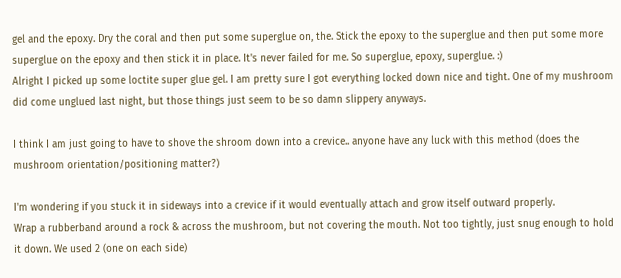gel and the epoxy. Dry the coral and then put some superglue on, the. Stick the epoxy to the superglue and then put some more superglue on the epoxy and then stick it in place. It's never failed for me. So superglue, epoxy, superglue. :)
Alright I picked up some loctite super glue gel. I am pretty sure I got everything locked down nice and tight. One of my mushroom did come unglued last night, but those things just seem to be so damn slippery anyways.

I think I am just going to have to shove the shroom down into a crevice.. anyone have any luck with this method (does the mushroom orientation/positioning matter?)

I'm wondering if you stuck it in sideways into a crevice if it would eventually attach and grow itself outward properly.
Wrap a rubberband around a rock & across the mushroom, but not covering the mouth. Not too tightly, just snug enough to hold it down. We used 2 (one on each side)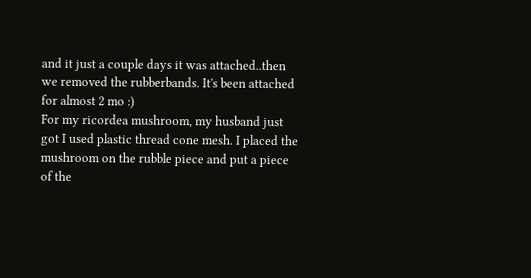and it just a couple days it was attached..then we removed the rubberbands. It's been attached for almost 2 mo :)
For my ricordea mushroom, my husband just got I used plastic thread cone mesh. I placed the mushroom on the rubble piece and put a piece of the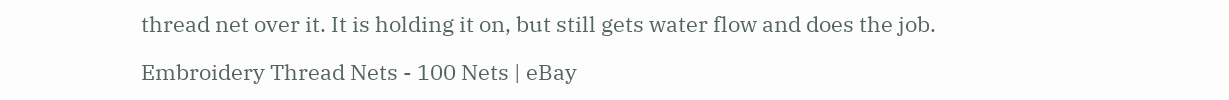thread net over it. It is holding it on, but still gets water flow and does the job.

Embroidery Thread Nets - 100 Nets | eBay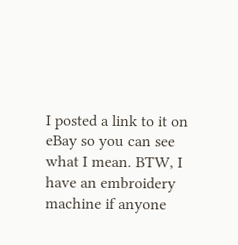I posted a link to it on eBay so you can see what I mean. BTW, I have an embroidery machine if anyone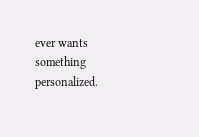ever wants something personalized.